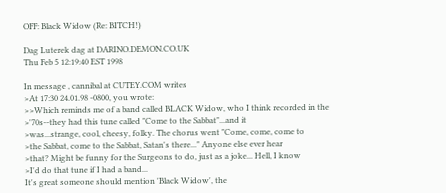OFF: Black Widow (Re: BITCH!)

Dag Luterek dag at DARINO.DEMON.CO.UK
Thu Feb 5 12:19:40 EST 1998

In message , cannibal at CUTEY.COM writes
>At 17:30 24.01.98 -0800, you wrote:
>>Which reminds me of a band called BLACK Widow, who I think recorded in the
>'70s--they had this tune called "Come to the Sabbat"...and it
>was...strange, cool, cheesy, folky. The chorus went "Come, come, come to
>the Sabbat, come to the Sabbat, Satan's there..." Anyone else ever hear
>that? Might be funny for the Surgeons to do, just as a joke... Hell, I know
>I'd do that tune if I had a band...
It's great someone should mention 'Black Widow', the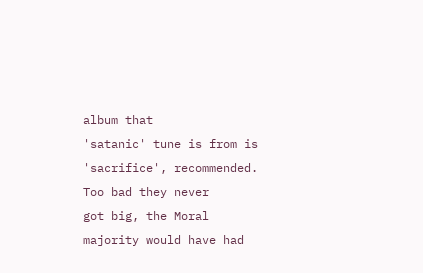album that
'satanic' tune is from is 'sacrifice', recommended. Too bad they never
got big, the Moral majority would have had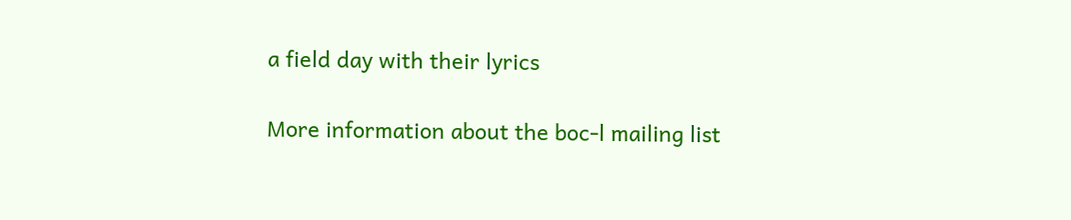a field day with their lyrics

More information about the boc-l mailing list